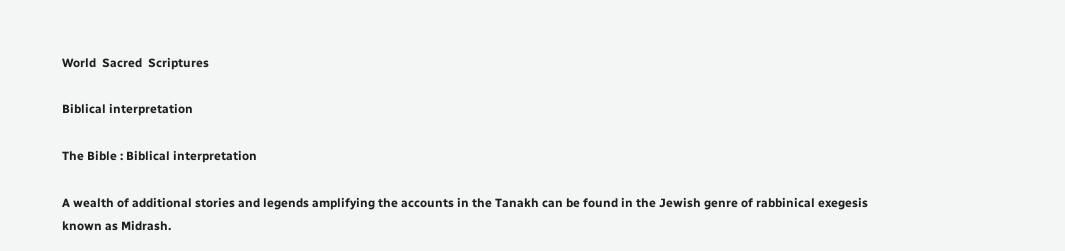World  Sacred  Scriptures

Biblical interpretation

The Bible : Biblical interpretation

A wealth of additional stories and legends amplifying the accounts in the Tanakh can be found in the Jewish genre of rabbinical exegesis known as Midrash.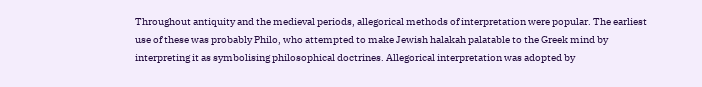Throughout antiquity and the medieval periods, allegorical methods of interpretation were popular. The earliest use of these was probably Philo, who attempted to make Jewish halakah palatable to the Greek mind by interpreting it as symbolising philosophical doctrines. Allegorical interpretation was adopted by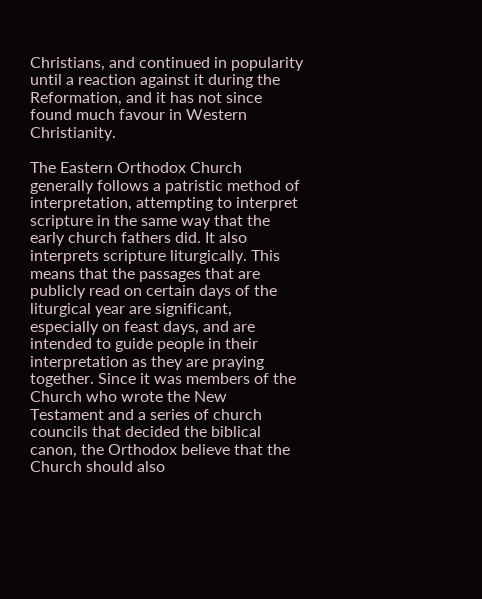Christians, and continued in popularity until a reaction against it during the Reformation, and it has not since found much favour in Western Christianity.

The Eastern Orthodox Church generally follows a patristic method of interpretation, attempting to interpret scripture in the same way that the early church fathers did. It also interprets scripture liturgically. This means that the passages that are publicly read on certain days of the liturgical year are significant, especially on feast days, and are intended to guide people in their interpretation as they are praying together. Since it was members of the Church who wrote the New Testament and a series of church councils that decided the biblical canon, the Orthodox believe that the Church should also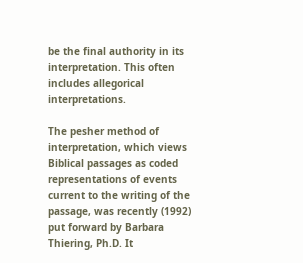be the final authority in its interpretation. This often includes allegorical interpretations.

The pesher method of interpretation, which views Biblical passages as coded representations of events current to the writing of the passage, was recently (1992) put forward by Barbara Thiering, Ph.D. It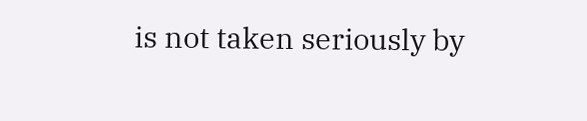is not taken seriously by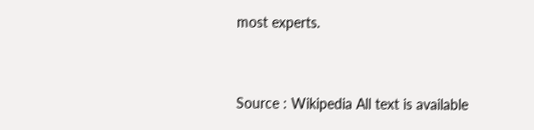most experts.


Source : Wikipedia All text is available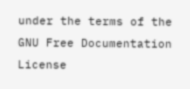under the terms of the GNU Free Documentation License